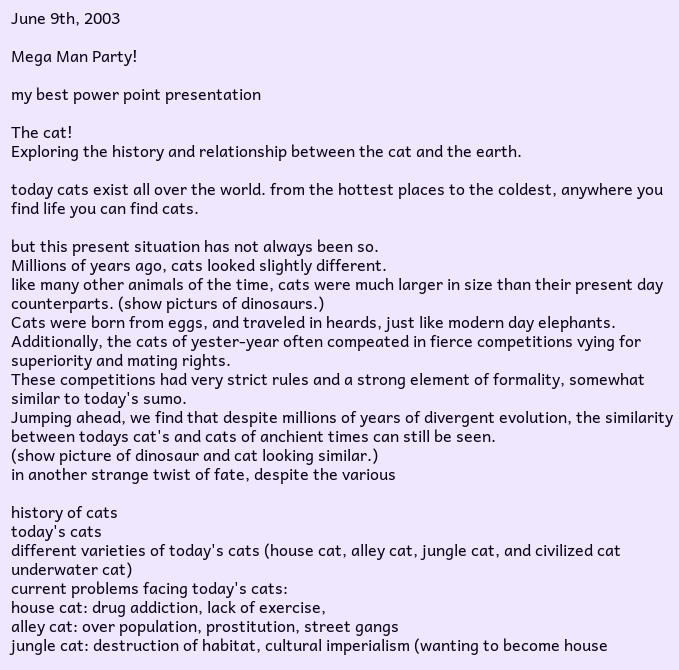June 9th, 2003

Mega Man Party!

my best power point presentation

The cat!
Exploring the history and relationship between the cat and the earth.

today cats exist all over the world. from the hottest places to the coldest, anywhere you find life you can find cats.

but this present situation has not always been so.
Millions of years ago, cats looked slightly different.
like many other animals of the time, cats were much larger in size than their present day counterparts. (show picturs of dinosaurs.)
Cats were born from eggs, and traveled in heards, just like modern day elephants.
Additionally, the cats of yester-year often compeated in fierce competitions vying for superiority and mating rights.
These competitions had very strict rules and a strong element of formality, somewhat similar to today's sumo.
Jumping ahead, we find that despite millions of years of divergent evolution, the similarity between todays cat's and cats of anchient times can still be seen.
(show picture of dinosaur and cat looking similar.)
in another strange twist of fate, despite the various

history of cats
today's cats
different varieties of today's cats (house cat, alley cat, jungle cat, and civilized cat underwater cat)
current problems facing today's cats:
house cat: drug addiction, lack of exercise,
alley cat: over population, prostitution, street gangs
jungle cat: destruction of habitat, cultural imperialism (wanting to become house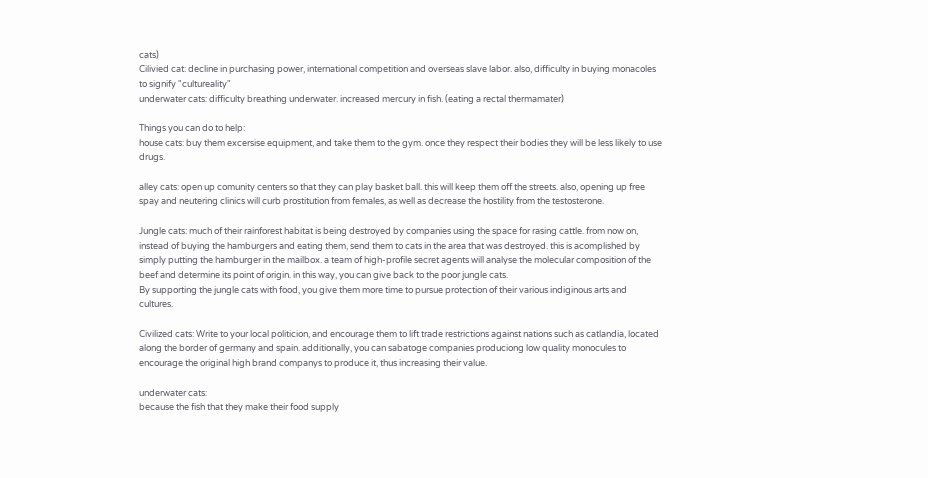cats)
Cilivied cat: decline in purchasing power, international competition and overseas slave labor. also, difficulty in buying monacoles to signify "cultureality"
underwater cats: difficulty breathing underwater. increased mercury in fish. (eating a rectal thermamater)

Things you can do to help:
house cats: buy them excersise equipment, and take them to the gym. once they respect their bodies they will be less likely to use drugs.

alley cats: open up comunity centers so that they can play basket ball. this will keep them off the streets. also, opening up free spay and neutering clinics will curb prostitution from females, as well as decrease the hostility from the testosterone.

Jungle cats: much of their rainforest habitat is being destroyed by companies using the space for rasing cattle. from now on, instead of buying the hamburgers and eating them, send them to cats in the area that was destroyed. this is acomplished by simply putting the hamburger in the mailbox. a team of high-profile secret agents will analyse the molecular composition of the beef and determine its point of origin. in this way, you can give back to the poor jungle cats.
By supporting the jungle cats with food, you give them more time to pursue protection of their various indiginous arts and cultures.

Civilized cats: Write to your local politicion, and encourage them to lift trade restrictions against nations such as catlandia, located along the border of germany and spain. additionally, you can sabatoge companies produciong low quality monocules to encourage the original high brand companys to produce it, thus increasing their value.

underwater cats:
because the fish that they make their food supply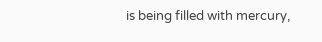is being filled with mercury,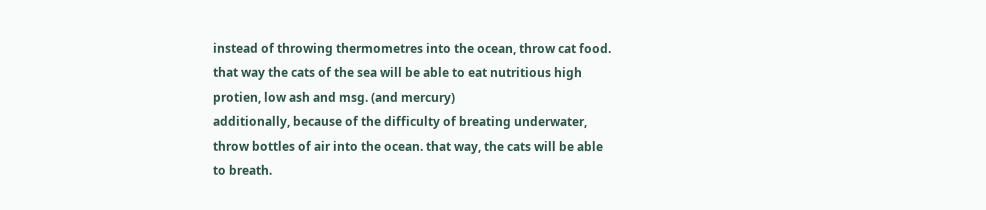instead of throwing thermometres into the ocean, throw cat food. that way the cats of the sea will be able to eat nutritious high protien, low ash and msg. (and mercury)
additionally, because of the difficulty of breating underwater, throw bottles of air into the ocean. that way, the cats will be able to breath.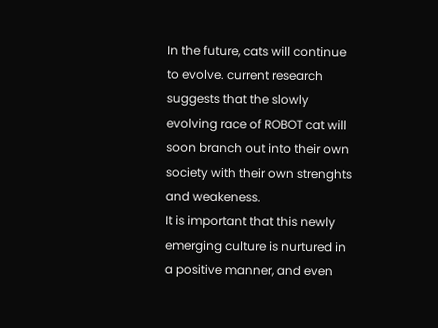In the future, cats will continue to evolve. current research suggests that the slowly evolving race of ROBOT cat will soon branch out into their own society with their own strenghts and weakeness.
It is important that this newly emerging culture is nurtured in a positive manner, and even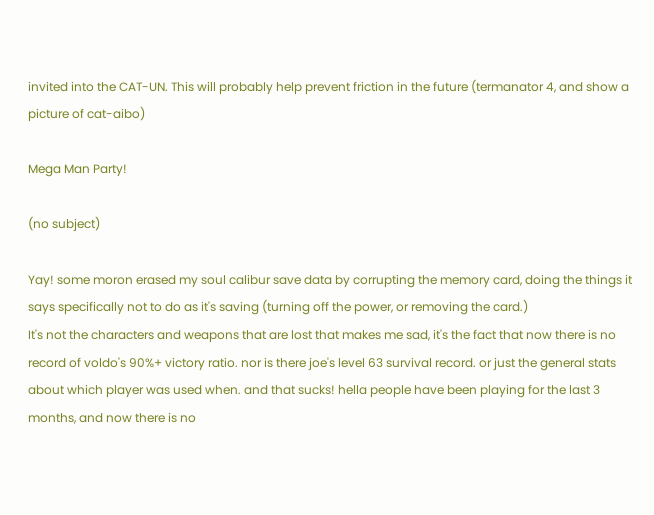invited into the CAT-UN. This will probably help prevent friction in the future (termanator 4, and show a picture of cat-aibo)

Mega Man Party!

(no subject)

Yay! some moron erased my soul calibur save data by corrupting the memory card, doing the things it says specifically not to do as it's saving (turning off the power, or removing the card.)
It's not the characters and weapons that are lost that makes me sad, it's the fact that now there is no record of voldo's 90%+ victory ratio. nor is there joe's level 63 survival record. or just the general stats about which player was used when. and that sucks! hella people have been playing for the last 3 months, and now there is no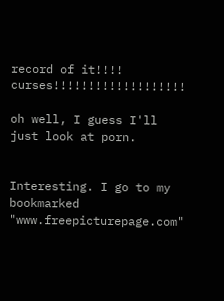record of it!!!! curses!!!!!!!!!!!!!!!!!!!

oh well, I guess I'll just look at porn.


Interesting. I go to my bookmarked "www.freepicturepage.com"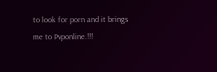to look for porn and it brings me to Pvponline.!!!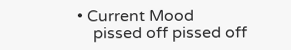• Current Mood
    pissed off pissed off